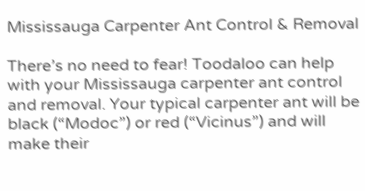Mississauga Carpenter Ant Control & Removal

There’s no need to fear! Toodaloo can help with your Mississauga carpenter ant control and removal. Your typical carpenter ant will be black (“Modoc”) or red (“Vicinus”) and will make their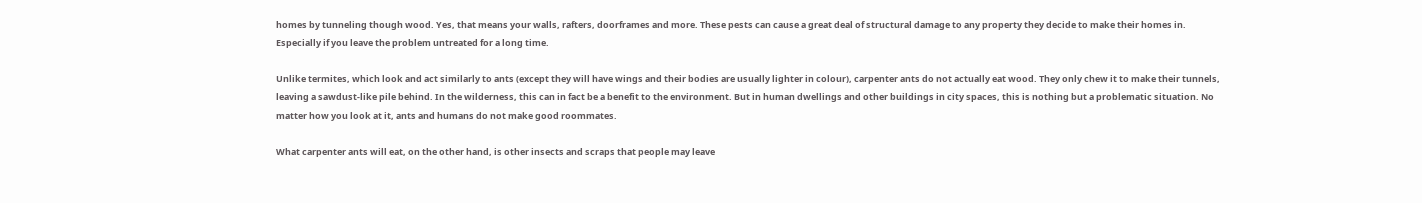homes by tunneling though wood. Yes, that means your walls, rafters, doorframes and more. These pests can cause a great deal of structural damage to any property they decide to make their homes in. Especially if you leave the problem untreated for a long time.

Unlike termites, which look and act similarly to ants (except they will have wings and their bodies are usually lighter in colour), carpenter ants do not actually eat wood. They only chew it to make their tunnels, leaving a sawdust-like pile behind. In the wilderness, this can in fact be a benefit to the environment. But in human dwellings and other buildings in city spaces, this is nothing but a problematic situation. No matter how you look at it, ants and humans do not make good roommates.

What carpenter ants will eat, on the other hand, is other insects and scraps that people may leave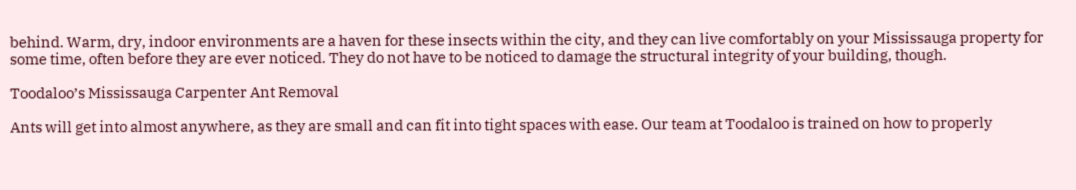behind. Warm, dry, indoor environments are a haven for these insects within the city, and they can live comfortably on your Mississauga property for some time, often before they are ever noticed. They do not have to be noticed to damage the structural integrity of your building, though.

Toodaloo’s Mississauga Carpenter Ant Removal

Ants will get into almost anywhere, as they are small and can fit into tight spaces with ease. Our team at Toodaloo is trained on how to properly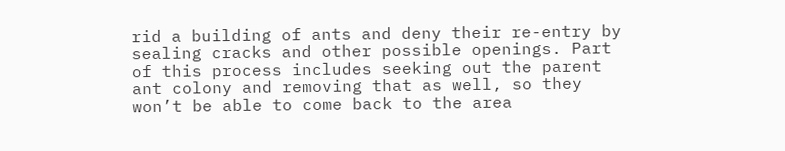rid a building of ants and deny their re-entry by sealing cracks and other possible openings. Part of this process includes seeking out the parent ant colony and removing that as well, so they won’t be able to come back to the area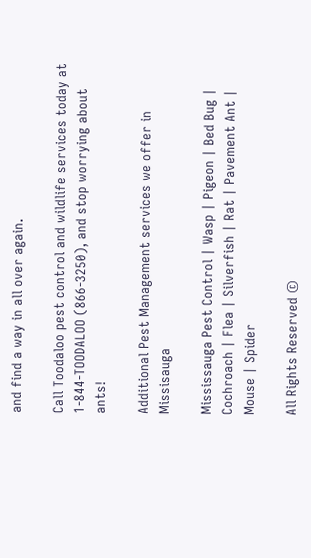and find a way in all over again.

Call Toodaloo pest control and wildlife services today at 1-844-TOODALOO (866-3250), and stop worrying about ants!

Additional Pest Management services we offer in Missisauga

Mississauga Pest Control | Wasp | Pigeon | Bed Bug | Cochroach | Flea | Silverfish | Rat | Pavement Ant | Mouse | Spider

All Rights Reserved ©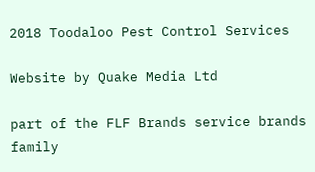2018 Toodaloo Pest Control Services

Website by Quake Media Ltd

part of the FLF Brands service brands family